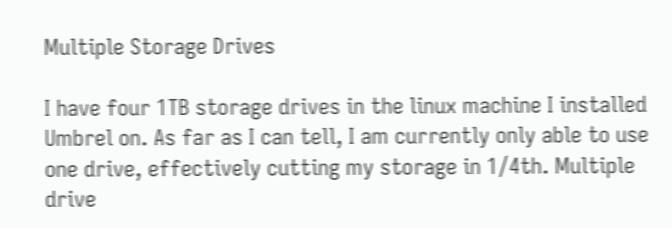Multiple Storage Drives

I have four 1TB storage drives in the linux machine I installed Umbrel on. As far as I can tell, I am currently only able to use one drive, effectively cutting my storage in 1/4th. Multiple drive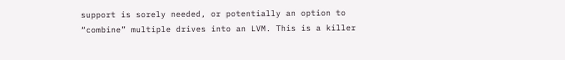support is sorely needed, or potentially an option to “combine” multiple drives into an LVM. This is a killer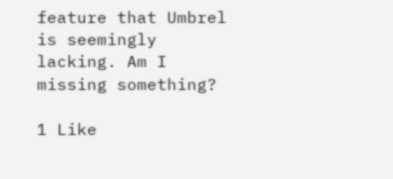feature that Umbrel is seemingly lacking. Am I missing something?

1 Like